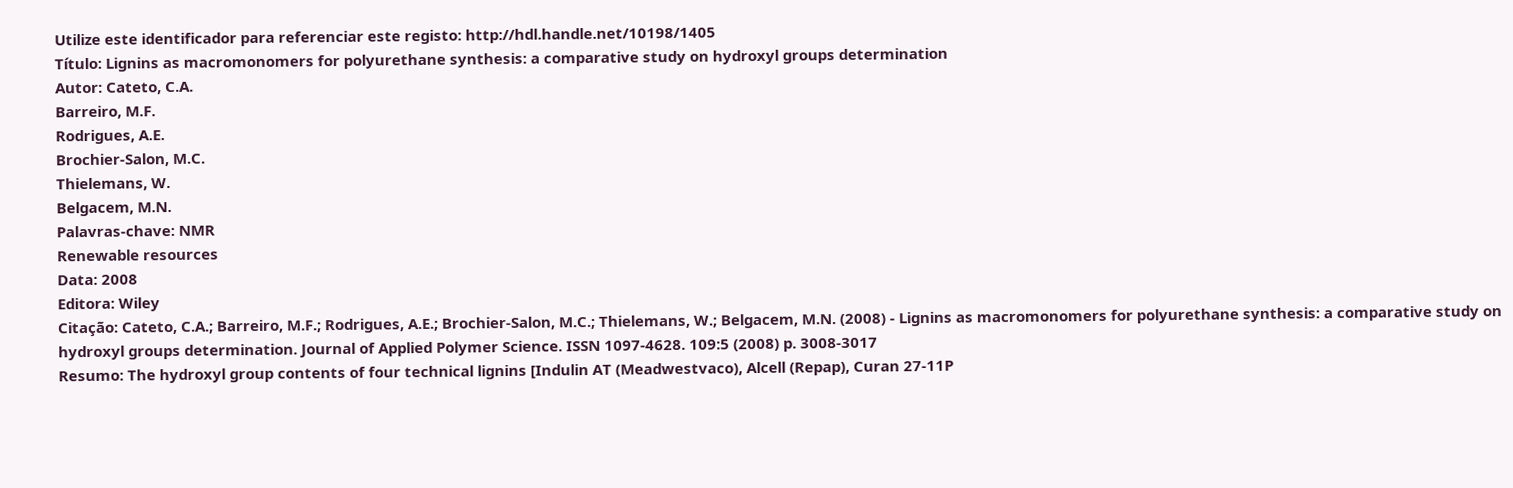Utilize este identificador para referenciar este registo: http://hdl.handle.net/10198/1405
Título: Lignins as macromonomers for polyurethane synthesis: a comparative study on hydroxyl groups determination
Autor: Cateto, C.A.
Barreiro, M.F.
Rodrigues, A.E.
Brochier-Salon, M.C.
Thielemans, W.
Belgacem, M.N.
Palavras-chave: NMR
Renewable resources
Data: 2008
Editora: Wiley
Citação: Cateto, C.A.; Barreiro, M.F.; Rodrigues, A.E.; Brochier-Salon, M.C.; Thielemans, W.; Belgacem, M.N. (2008) - Lignins as macromonomers for polyurethane synthesis: a comparative study on hydroxyl groups determination. Journal of Applied Polymer Science. ISSN 1097-4628. 109:5 (2008) p. 3008-3017
Resumo: The hydroxyl group contents of four technical lignins [Indulin AT (Meadwestvaco), Alcell (Repap), Curan 27-11P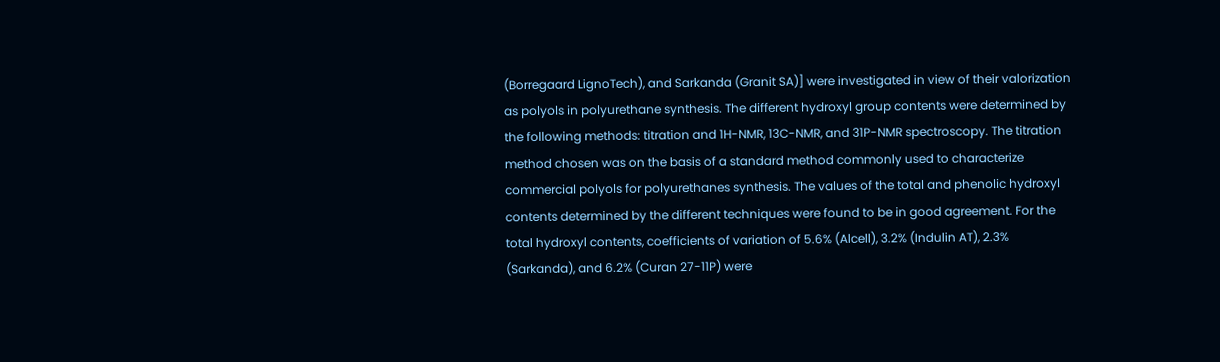(Borregaard LignoTech), and Sarkanda (Granit SA)] were investigated in view of their valorization as polyols in polyurethane synthesis. The different hydroxyl group contents were determined by the following methods: titration and 1H-NMR, 13C-NMR, and 31P-NMR spectroscopy. The titration method chosen was on the basis of a standard method commonly used to characterize commercial polyols for polyurethanes synthesis. The values of the total and phenolic hydroxyl contents determined by the different techniques were found to be in good agreement. For the total hydroxyl contents, coefficients of variation of 5.6% (Alcell), 3.2% (Indulin AT), 2.3% (Sarkanda), and 6.2% (Curan 27-11P) were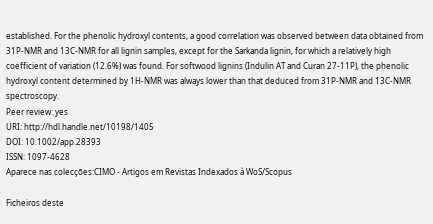established. For the phenolic hydroxyl contents, a good correlation was observed between data obtained from 31P-NMR and 13C-NMR for all lignin samples, except for the Sarkanda lignin, for which a relatively high coefficient of variation (12.6%) was found. For softwood lignins (Indulin AT and Curan 27-11P), the phenolic hydroxyl content determined by 1H-NMR was always lower than that deduced from 31P-NMR and 13C-NMR spectroscopy.
Peer review: yes
URI: http://hdl.handle.net/10198/1405
DOI: 10.1002/app.28393
ISSN: 1097-4628
Aparece nas colecções:CIMO - Artigos em Revistas Indexados à WoS/Scopus

Ficheiros deste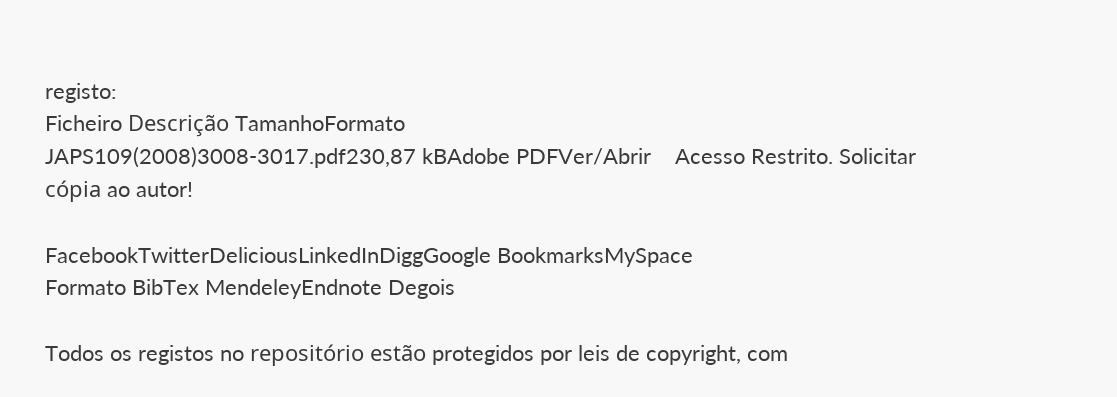registo:
Ficheiro Descrição TamanhoFormato
JAPS109(2008)3008-3017.pdf230,87 kBAdobe PDFVer/Abrir    Acesso Restrito. Solicitar cópia ao autor!

FacebookTwitterDeliciousLinkedInDiggGoogle BookmarksMySpace
Formato BibTex MendeleyEndnote Degois

Todos os registos no repositório estão protegidos por leis de copyright, com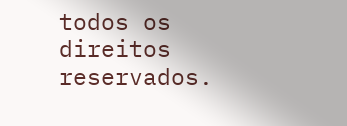todos os direitos reservados.